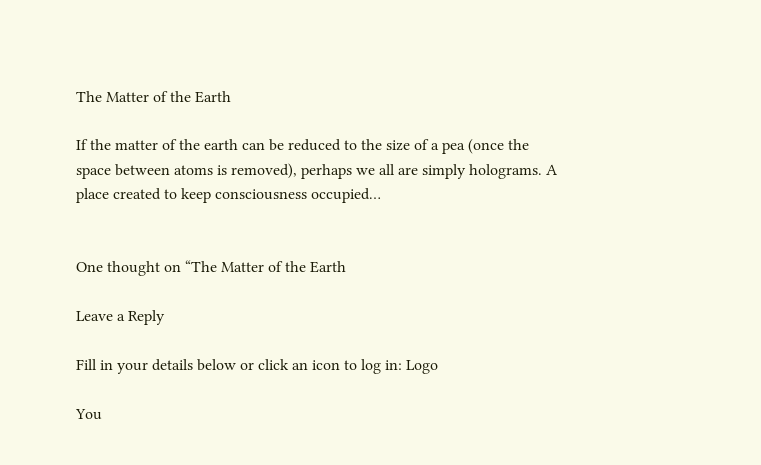The Matter of the Earth

If the matter of the earth can be reduced to the size of a pea (once the space between atoms is removed), perhaps we all are simply holograms. A place created to keep consciousness occupied…


One thought on “The Matter of the Earth

Leave a Reply

Fill in your details below or click an icon to log in: Logo

You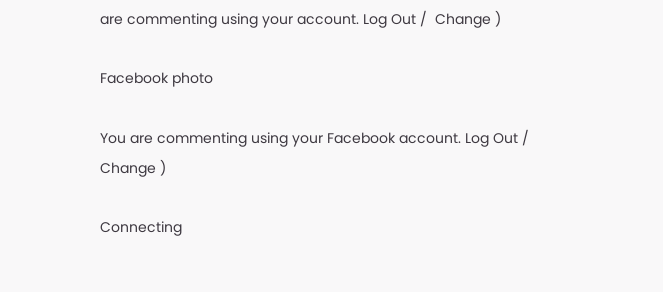are commenting using your account. Log Out /  Change )

Facebook photo

You are commenting using your Facebook account. Log Out /  Change )

Connecting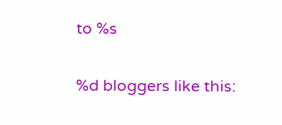to %s

%d bloggers like this: